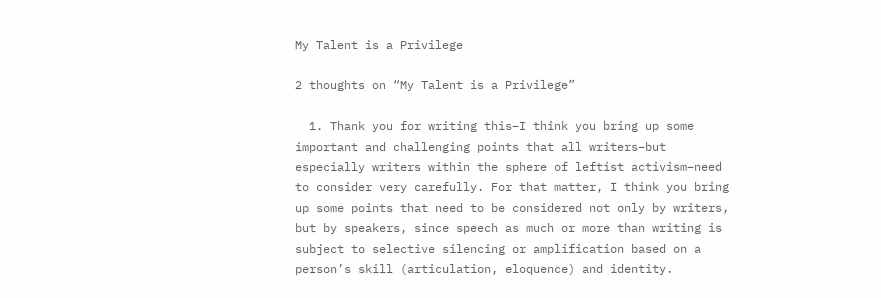My Talent is a Privilege

2 thoughts on “My Talent is a Privilege”

  1. Thank you for writing this–I think you bring up some important and challenging points that all writers–but especially writers within the sphere of leftist activism–need to consider very carefully. For that matter, I think you bring up some points that need to be considered not only by writers, but by speakers, since speech as much or more than writing is subject to selective silencing or amplification based on a person’s skill (articulation, eloquence) and identity.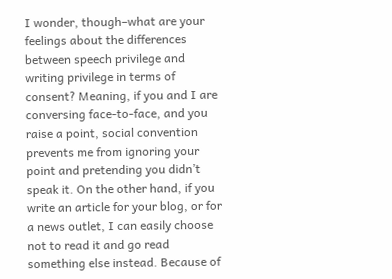I wonder, though–what are your feelings about the differences between speech privilege and writing privilege in terms of consent? Meaning, if you and I are conversing face-to-face, and you raise a point, social convention prevents me from ignoring your point and pretending you didn’t speak it. On the other hand, if you write an article for your blog, or for a news outlet, I can easily choose not to read it and go read something else instead. Because of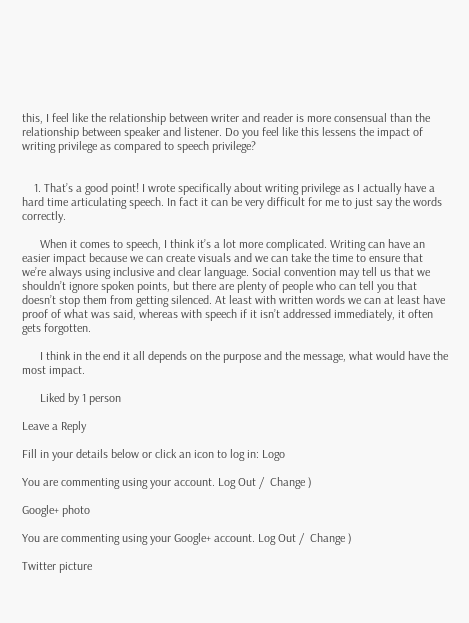this, I feel like the relationship between writer and reader is more consensual than the relationship between speaker and listener. Do you feel like this lessens the impact of writing privilege as compared to speech privilege?


    1. That’s a good point! I wrote specifically about writing privilege as I actually have a hard time articulating speech. In fact it can be very difficult for me to just say the words correctly.

      When it comes to speech, I think it’s a lot more complicated. Writing can have an easier impact because we can create visuals and we can take the time to ensure that we’re always using inclusive and clear language. Social convention may tell us that we shouldn’t ignore spoken points, but there are plenty of people who can tell you that doesn’t stop them from getting silenced. At least with written words we can at least have proof of what was said, whereas with speech if it isn’t addressed immediately, it often gets forgotten.

      I think in the end it all depends on the purpose and the message, what would have the most impact.

      Liked by 1 person

Leave a Reply

Fill in your details below or click an icon to log in: Logo

You are commenting using your account. Log Out /  Change )

Google+ photo

You are commenting using your Google+ account. Log Out /  Change )

Twitter picture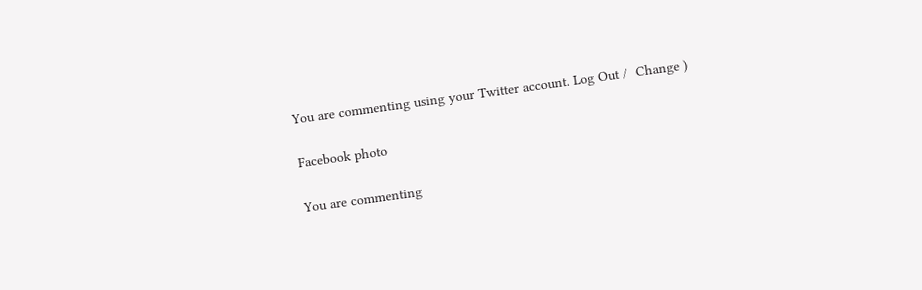You are commenting using your Twitter account. Log Out /  Change )

Facebook photo

You are commenting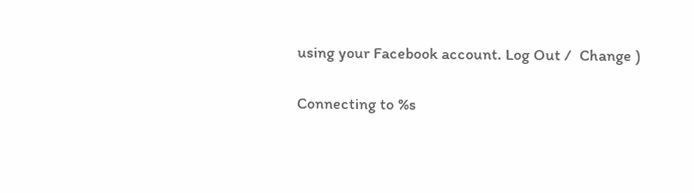using your Facebook account. Log Out /  Change )

Connecting to %s